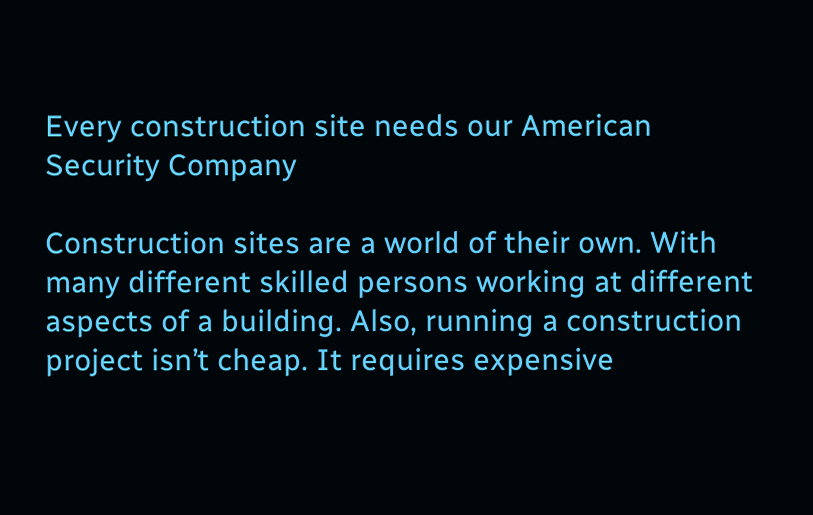Every construction site needs our American Security Company

Construction sites are a world of their own. With many different skilled persons working at different aspects of a building. Also, running a construction project isn’t cheap. It requires expensive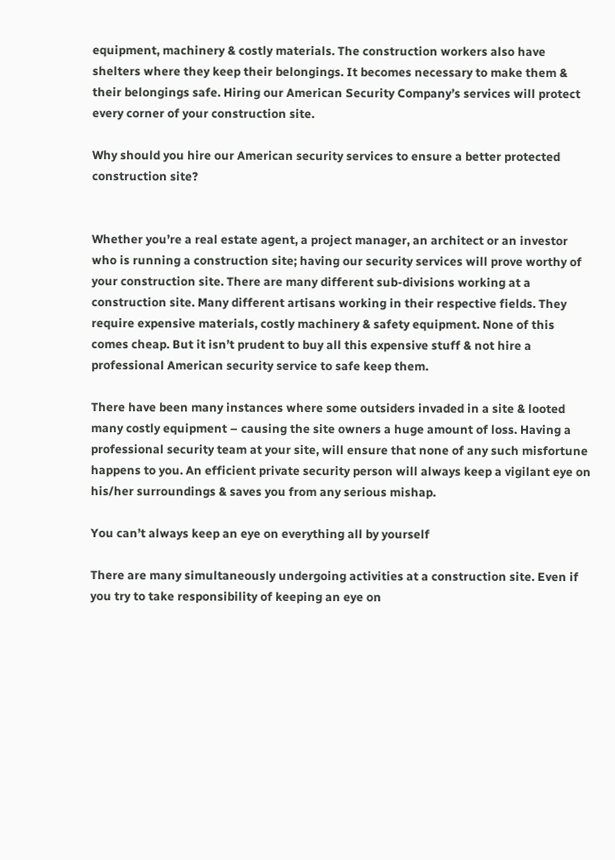equipment, machinery & costly materials. The construction workers also have shelters where they keep their belongings. It becomes necessary to make them & their belongings safe. Hiring our American Security Company’s services will protect every corner of your construction site.

Why should you hire our American security services to ensure a better protected construction site?


Whether you’re a real estate agent, a project manager, an architect or an investor who is running a construction site; having our security services will prove worthy of your construction site. There are many different sub-divisions working at a construction site. Many different artisans working in their respective fields. They require expensive materials, costly machinery & safety equipment. None of this comes cheap. But it isn’t prudent to buy all this expensive stuff & not hire a professional American security service to safe keep them.

There have been many instances where some outsiders invaded in a site & looted many costly equipment – causing the site owners a huge amount of loss. Having a professional security team at your site, will ensure that none of any such misfortune happens to you. An efficient private security person will always keep a vigilant eye on his/her surroundings & saves you from any serious mishap.

You can’t always keep an eye on everything all by yourself

There are many simultaneously undergoing activities at a construction site. Even if you try to take responsibility of keeping an eye on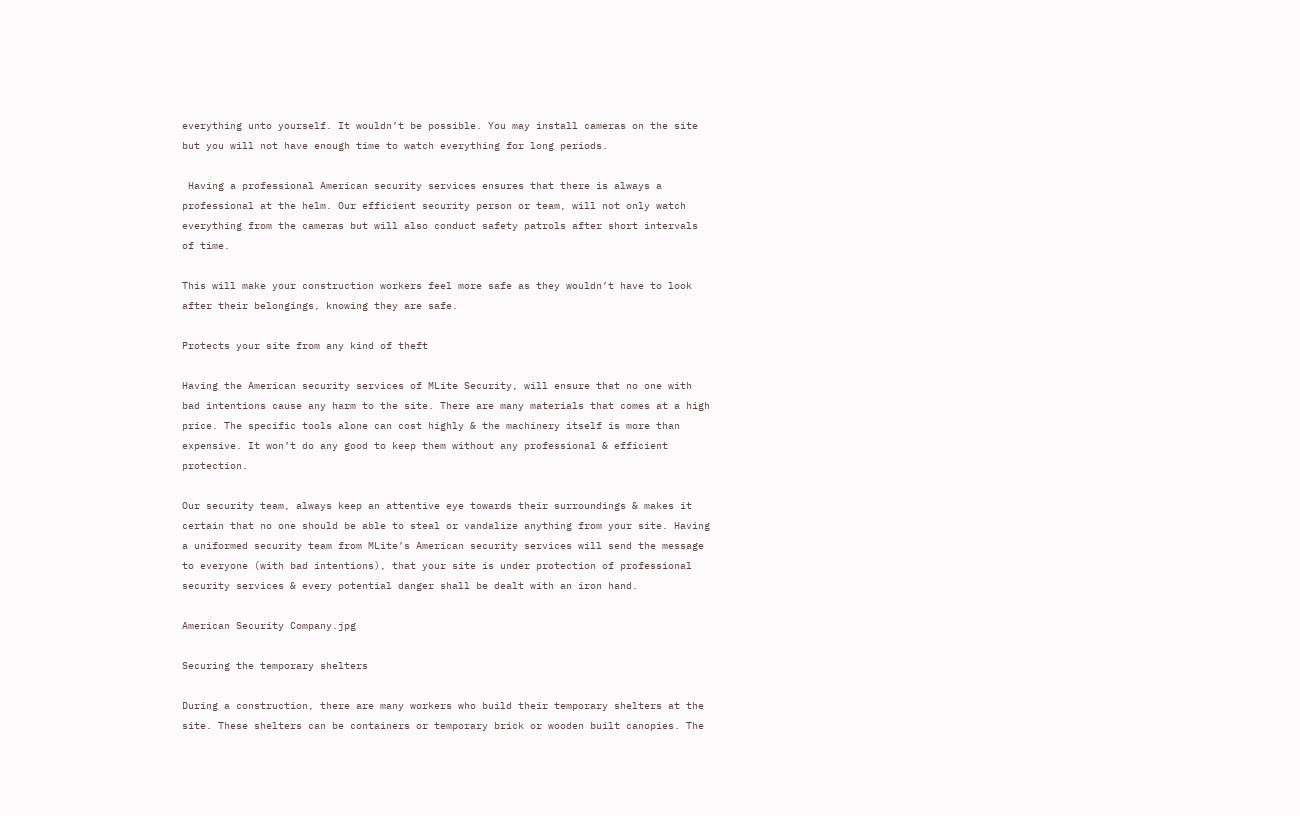everything unto yourself. It wouldn’t be possible. You may install cameras on the site but you will not have enough time to watch everything for long periods.

 Having a professional American security services ensures that there is always a professional at the helm. Our efficient security person or team, will not only watch everything from the cameras but will also conduct safety patrols after short intervals of time.

This will make your construction workers feel more safe as they wouldn’t have to look after their belongings, knowing they are safe.

Protects your site from any kind of theft

Having the American security services of MLite Security, will ensure that no one with bad intentions cause any harm to the site. There are many materials that comes at a high price. The specific tools alone can cost highly & the machinery itself is more than expensive. It won’t do any good to keep them without any professional & efficient protection.

Our security team, always keep an attentive eye towards their surroundings & makes it certain that no one should be able to steal or vandalize anything from your site. Having a uniformed security team from MLite’s American security services will send the message to everyone (with bad intentions), that your site is under protection of professional security services & every potential danger shall be dealt with an iron hand.

American Security Company.jpg

Securing the temporary shelters

During a construction, there are many workers who build their temporary shelters at the site. These shelters can be containers or temporary brick or wooden built canopies. The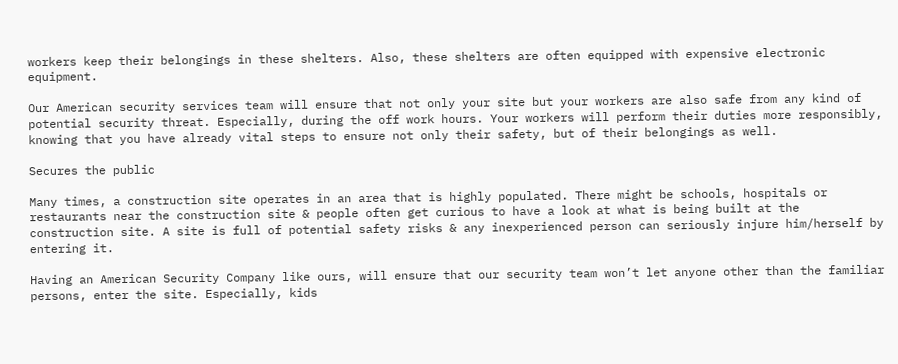workers keep their belongings in these shelters. Also, these shelters are often equipped with expensive electronic equipment.

Our American security services team will ensure that not only your site but your workers are also safe from any kind of potential security threat. Especially, during the off work hours. Your workers will perform their duties more responsibly, knowing that you have already vital steps to ensure not only their safety, but of their belongings as well.

Secures the public

Many times, a construction site operates in an area that is highly populated. There might be schools, hospitals or restaurants near the construction site & people often get curious to have a look at what is being built at the construction site. A site is full of potential safety risks & any inexperienced person can seriously injure him/herself by entering it.

Having an American Security Company like ours, will ensure that our security team won’t let anyone other than the familiar persons, enter the site. Especially, kids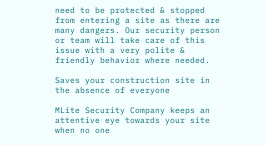need to be protected & stopped from entering a site as there are many dangers. Our security person or team will take care of this issue with a very polite & friendly behavior where needed.

Saves your construction site in the absence of everyone

MLite Security Company keeps an attentive eye towards your site when no one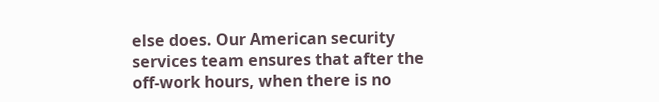else does. Our American security services team ensures that after the off-work hours, when there is no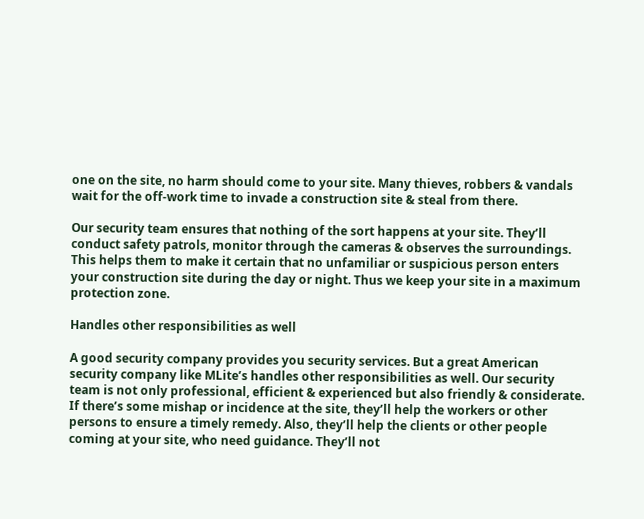one on the site, no harm should come to your site. Many thieves, robbers & vandals wait for the off-work time to invade a construction site & steal from there.

Our security team ensures that nothing of the sort happens at your site. They’ll conduct safety patrols, monitor through the cameras & observes the surroundings. This helps them to make it certain that no unfamiliar or suspicious person enters your construction site during the day or night. Thus we keep your site in a maximum protection zone.

Handles other responsibilities as well

A good security company provides you security services. But a great American security company like MLite’s handles other responsibilities as well. Our security team is not only professional, efficient & experienced but also friendly & considerate. If there’s some mishap or incidence at the site, they’ll help the workers or other persons to ensure a timely remedy. Also, they’ll help the clients or other people coming at your site, who need guidance. They’ll not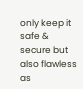only keep it safe & secure but also flawless as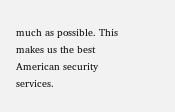much as possible. This makes us the best American security services.